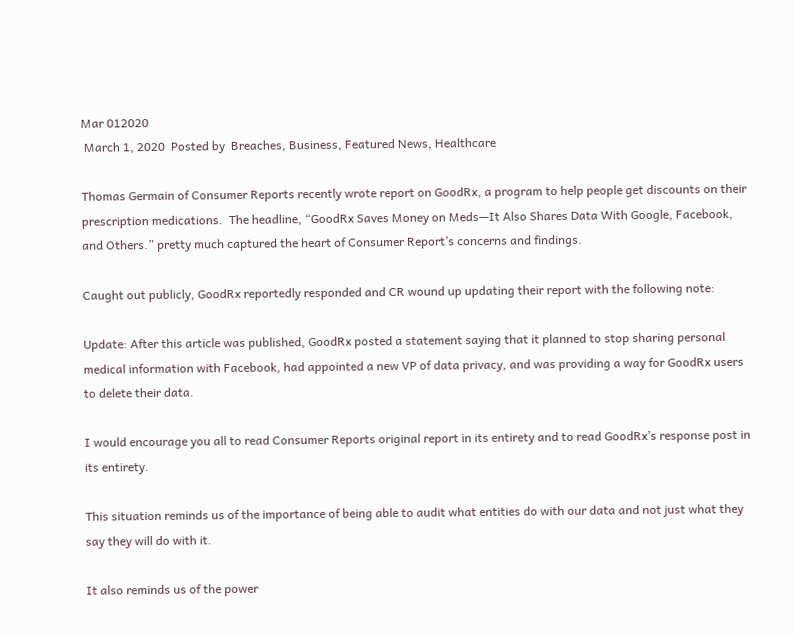Mar 012020
 March 1, 2020  Posted by  Breaches, Business, Featured News, Healthcare

Thomas Germain of Consumer Reports recently wrote report on GoodRx, a program to help people get discounts on their prescription medications.  The headline, “GoodRx Saves Money on Meds—It Also Shares Data With Google, Facebook, and Others.” pretty much captured the heart of Consumer Report’s concerns and findings.

Caught out publicly, GoodRx reportedly responded and CR wound up updating their report with the following note:

Update: After this article was published, GoodRx posted a statement saying that it planned to stop sharing personal medical information with Facebook, had appointed a new VP of data privacy, and was providing a way for GoodRx users to delete their data.

I would encourage you all to read Consumer Reports original report in its entirety and to read GoodRx’s response post in its entirety.

This situation reminds us of the importance of being able to audit what entities do with our data and not just what they say they will do with it.

It also reminds us of the power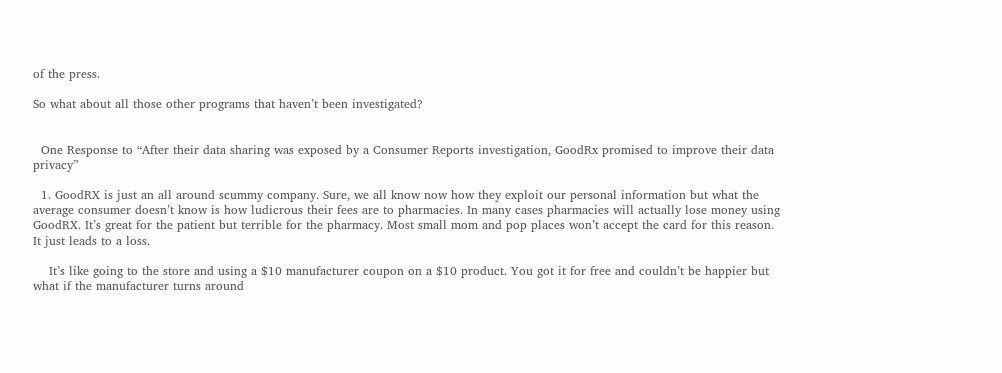of the press.

So what about all those other programs that haven’t been investigated?


  One Response to “After their data sharing was exposed by a Consumer Reports investigation, GoodRx promised to improve their data privacy”

  1. GoodRX is just an all around scummy company. Sure, we all know now how they exploit our personal information but what the average consumer doesn’t know is how ludicrous their fees are to pharmacies. In many cases pharmacies will actually lose money using GoodRX. It’s great for the patient but terrible for the pharmacy. Most small mom and pop places won’t accept the card for this reason. It just leads to a loss.

    It’s like going to the store and using a $10 manufacturer coupon on a $10 product. You got it for free and couldn’t be happier but what if the manufacturer turns around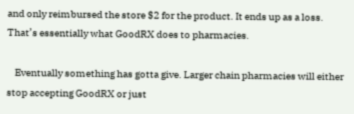and only reimbursed the store $2 for the product. It ends up as a loss. That’s essentially what GoodRX does to pharmacies.

    Eventually something has gotta give. Larger chain pharmacies will either stop accepting GoodRX or just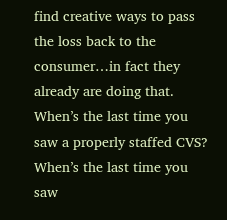find creative ways to pass the loss back to the consumer…in fact they already are doing that. When’s the last time you saw a properly staffed CVS? When’s the last time you saw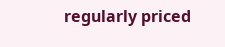regularly priced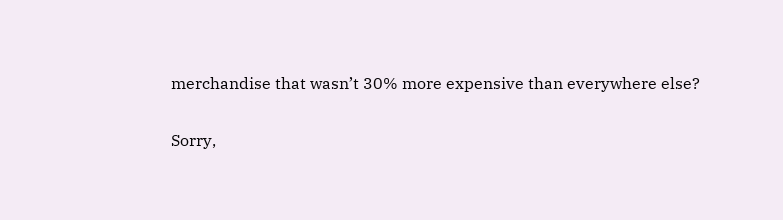merchandise that wasn’t 30% more expensive than everywhere else?

Sorry,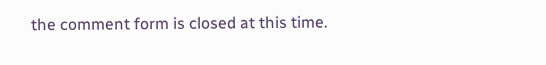the comment form is closed at this time.